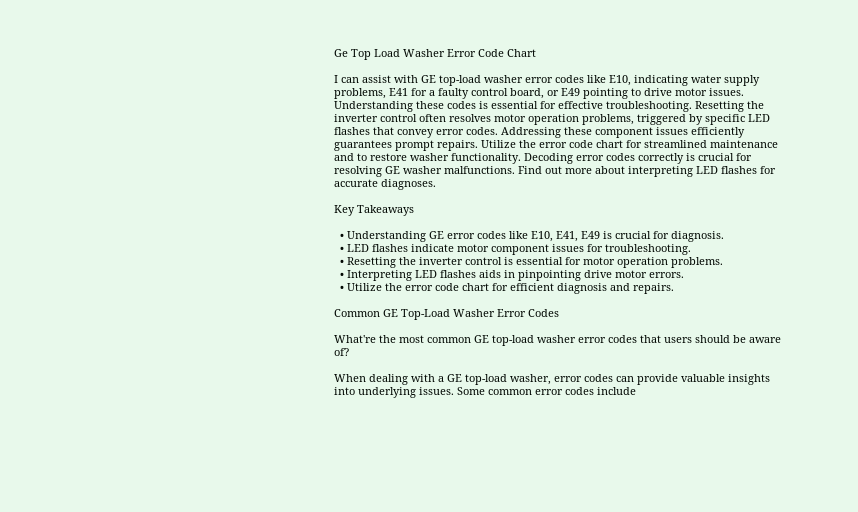Ge Top Load Washer Error Code Chart

I can assist with GE top-load washer error codes like E10, indicating water supply problems, E41 for a faulty control board, or E49 pointing to drive motor issues. Understanding these codes is essential for effective troubleshooting. Resetting the inverter control often resolves motor operation problems, triggered by specific LED flashes that convey error codes. Addressing these component issues efficiently guarantees prompt repairs. Utilize the error code chart for streamlined maintenance and to restore washer functionality. Decoding error codes correctly is crucial for resolving GE washer malfunctions. Find out more about interpreting LED flashes for accurate diagnoses.

Key Takeaways

  • Understanding GE error codes like E10, E41, E49 is crucial for diagnosis.
  • LED flashes indicate motor component issues for troubleshooting.
  • Resetting the inverter control is essential for motor operation problems.
  • Interpreting LED flashes aids in pinpointing drive motor errors.
  • Utilize the error code chart for efficient diagnosis and repairs.

Common GE Top-Load Washer Error Codes

What're the most common GE top-load washer error codes that users should be aware of?

When dealing with a GE top-load washer, error codes can provide valuable insights into underlying issues. Some common error codes include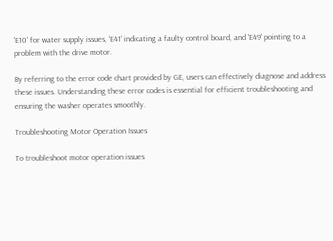'E10' for water supply issues, 'E41' indicating a faulty control board, and 'E49' pointing to a problem with the drive motor.

By referring to the error code chart provided by GE, users can effectively diagnose and address these issues. Understanding these error codes is essential for efficient troubleshooting and ensuring the washer operates smoothly.

Troubleshooting Motor Operation Issues

To troubleshoot motor operation issues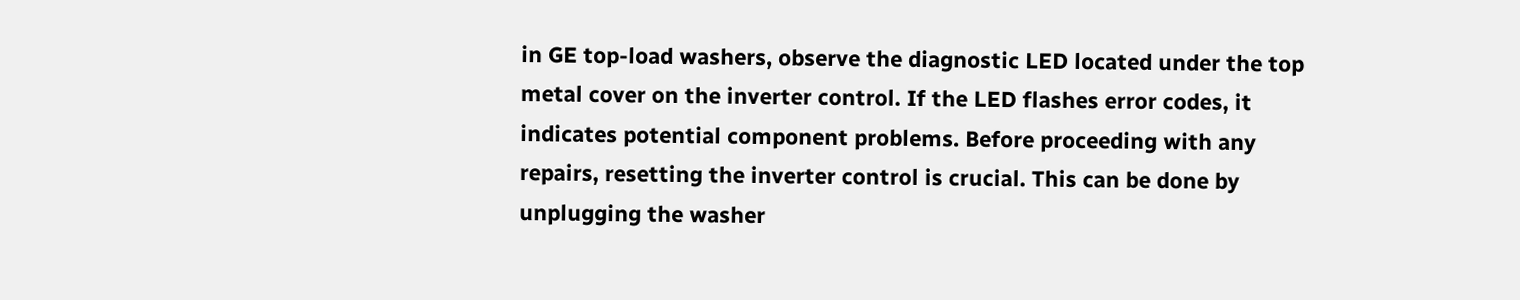in GE top-load washers, observe the diagnostic LED located under the top metal cover on the inverter control. If the LED flashes error codes, it indicates potential component problems. Before proceeding with any repairs, resetting the inverter control is crucial. This can be done by unplugging the washer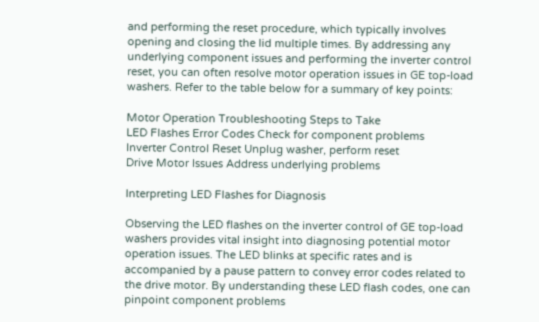and performing the reset procedure, which typically involves opening and closing the lid multiple times. By addressing any underlying component issues and performing the inverter control reset, you can often resolve motor operation issues in GE top-load washers. Refer to the table below for a summary of key points:

Motor Operation Troubleshooting Steps to Take
LED Flashes Error Codes Check for component problems
Inverter Control Reset Unplug washer, perform reset
Drive Motor Issues Address underlying problems

Interpreting LED Flashes for Diagnosis

Observing the LED flashes on the inverter control of GE top-load washers provides vital insight into diagnosing potential motor operation issues. The LED blinks at specific rates and is accompanied by a pause pattern to convey error codes related to the drive motor. By understanding these LED flash codes, one can pinpoint component problems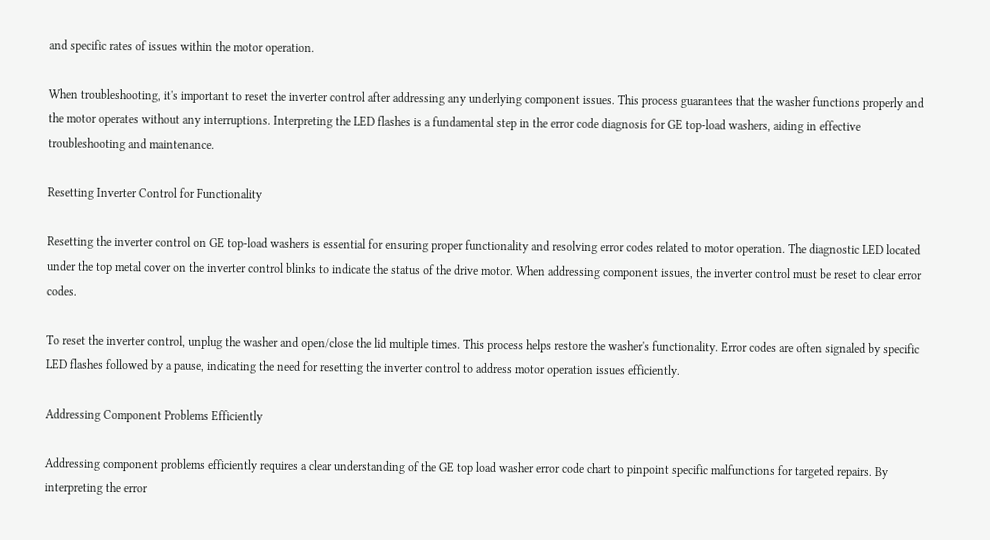and specific rates of issues within the motor operation.

When troubleshooting, it's important to reset the inverter control after addressing any underlying component issues. This process guarantees that the washer functions properly and the motor operates without any interruptions. Interpreting the LED flashes is a fundamental step in the error code diagnosis for GE top-load washers, aiding in effective troubleshooting and maintenance.

Resetting Inverter Control for Functionality

Resetting the inverter control on GE top-load washers is essential for ensuring proper functionality and resolving error codes related to motor operation. The diagnostic LED located under the top metal cover on the inverter control blinks to indicate the status of the drive motor. When addressing component issues, the inverter control must be reset to clear error codes.

To reset the inverter control, unplug the washer and open/close the lid multiple times. This process helps restore the washer's functionality. Error codes are often signaled by specific LED flashes followed by a pause, indicating the need for resetting the inverter control to address motor operation issues efficiently.

Addressing Component Problems Efficiently

Addressing component problems efficiently requires a clear understanding of the GE top load washer error code chart to pinpoint specific malfunctions for targeted repairs. By interpreting the error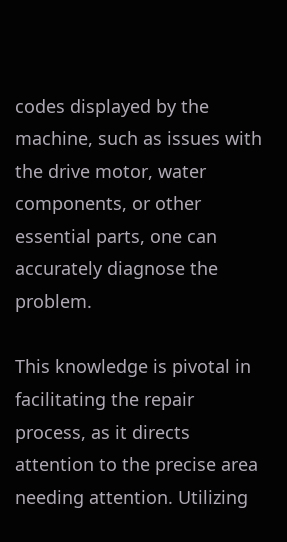codes displayed by the machine, such as issues with the drive motor, water components, or other essential parts, one can accurately diagnose the problem.

This knowledge is pivotal in facilitating the repair process, as it directs attention to the precise area needing attention. Utilizing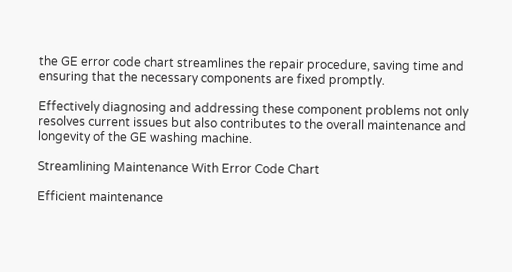the GE error code chart streamlines the repair procedure, saving time and ensuring that the necessary components are fixed promptly.

Effectively diagnosing and addressing these component problems not only resolves current issues but also contributes to the overall maintenance and longevity of the GE washing machine.

Streamlining Maintenance With Error Code Chart

Efficient maintenance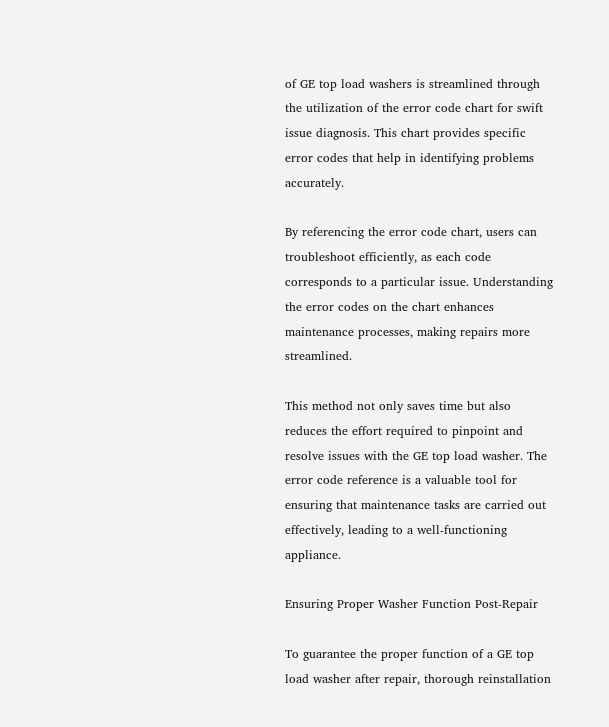of GE top load washers is streamlined through the utilization of the error code chart for swift issue diagnosis. This chart provides specific error codes that help in identifying problems accurately.

By referencing the error code chart, users can troubleshoot efficiently, as each code corresponds to a particular issue. Understanding the error codes on the chart enhances maintenance processes, making repairs more streamlined.

This method not only saves time but also reduces the effort required to pinpoint and resolve issues with the GE top load washer. The error code reference is a valuable tool for ensuring that maintenance tasks are carried out effectively, leading to a well-functioning appliance.

Ensuring Proper Washer Function Post-Repair

To guarantee the proper function of a GE top load washer after repair, thorough reinstallation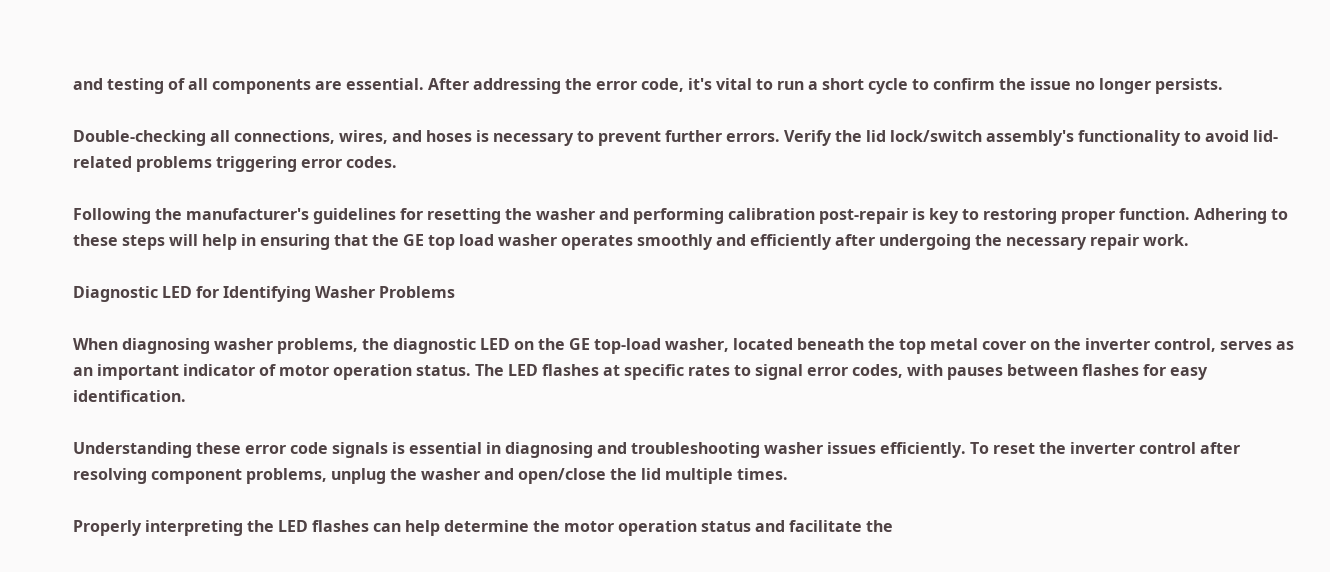and testing of all components are essential. After addressing the error code, it's vital to run a short cycle to confirm the issue no longer persists.

Double-checking all connections, wires, and hoses is necessary to prevent further errors. Verify the lid lock/switch assembly's functionality to avoid lid-related problems triggering error codes.

Following the manufacturer's guidelines for resetting the washer and performing calibration post-repair is key to restoring proper function. Adhering to these steps will help in ensuring that the GE top load washer operates smoothly and efficiently after undergoing the necessary repair work.

Diagnostic LED for Identifying Washer Problems

When diagnosing washer problems, the diagnostic LED on the GE top-load washer, located beneath the top metal cover on the inverter control, serves as an important indicator of motor operation status. The LED flashes at specific rates to signal error codes, with pauses between flashes for easy identification.

Understanding these error code signals is essential in diagnosing and troubleshooting washer issues efficiently. To reset the inverter control after resolving component problems, unplug the washer and open/close the lid multiple times.

Properly interpreting the LED flashes can help determine the motor operation status and facilitate the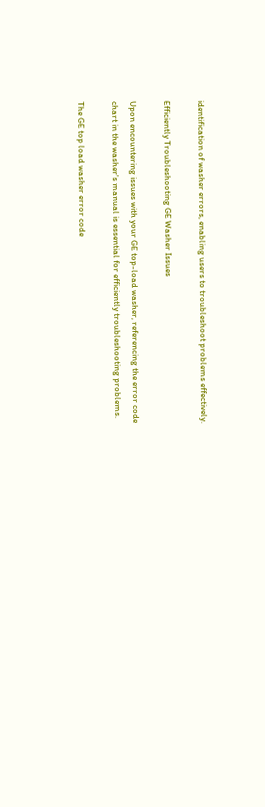identification of washer errors, enabling users to troubleshoot problems effectively.

Efficiently Troubleshooting GE Washer Issues

Upon encountering issues with your GE top-load washer, referencing the error code chart in the washer's manual is essential for efficiently troubleshooting problems.

The GE top load washer error code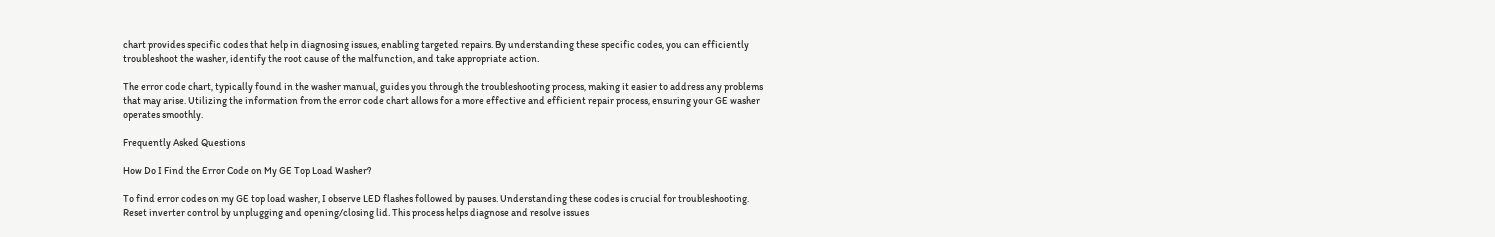chart provides specific codes that help in diagnosing issues, enabling targeted repairs. By understanding these specific codes, you can efficiently troubleshoot the washer, identify the root cause of the malfunction, and take appropriate action.

The error code chart, typically found in the washer manual, guides you through the troubleshooting process, making it easier to address any problems that may arise. Utilizing the information from the error code chart allows for a more effective and efficient repair process, ensuring your GE washer operates smoothly.

Frequently Asked Questions

How Do I Find the Error Code on My GE Top Load Washer?

To find error codes on my GE top load washer, I observe LED flashes followed by pauses. Understanding these codes is crucial for troubleshooting. Reset inverter control by unplugging and opening/closing lid. This process helps diagnose and resolve issues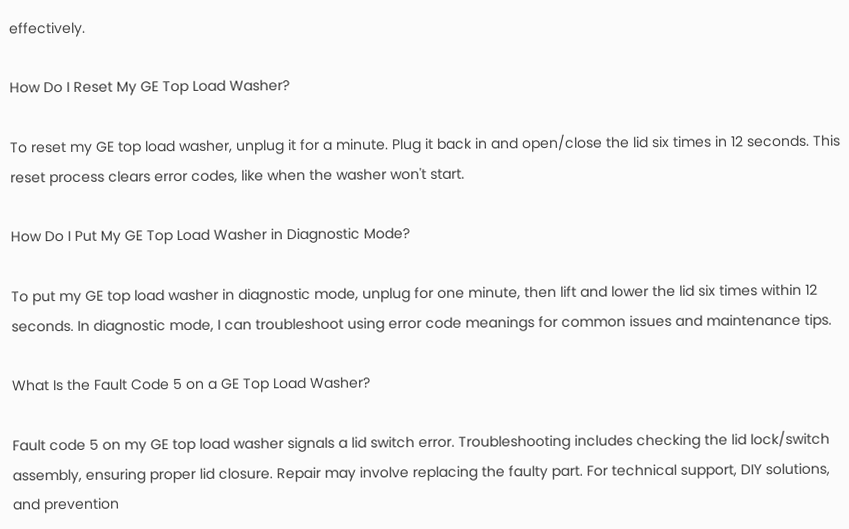effectively.

How Do I Reset My GE Top Load Washer?

To reset my GE top load washer, unplug it for a minute. Plug it back in and open/close the lid six times in 12 seconds. This reset process clears error codes, like when the washer won't start.

How Do I Put My GE Top Load Washer in Diagnostic Mode?

To put my GE top load washer in diagnostic mode, unplug for one minute, then lift and lower the lid six times within 12 seconds. In diagnostic mode, I can troubleshoot using error code meanings for common issues and maintenance tips.

What Is the Fault Code 5 on a GE Top Load Washer?

Fault code 5 on my GE top load washer signals a lid switch error. Troubleshooting includes checking the lid lock/switch assembly, ensuring proper lid closure. Repair may involve replacing the faulty part. For technical support, DIY solutions, and prevention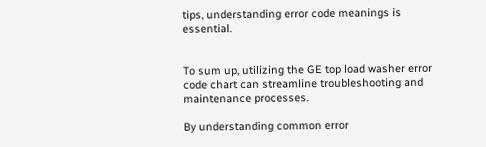tips, understanding error code meanings is essential.


To sum up, utilizing the GE top load washer error code chart can streamline troubleshooting and maintenance processes.

By understanding common error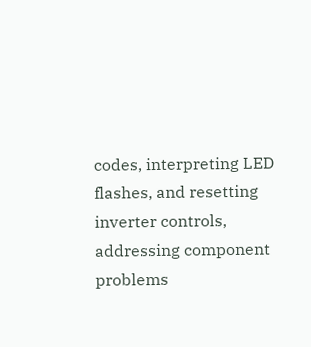codes, interpreting LED flashes, and resetting inverter controls, addressing component problems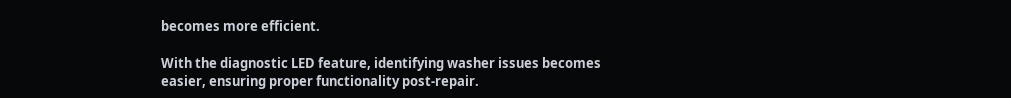becomes more efficient.

With the diagnostic LED feature, identifying washer issues becomes easier, ensuring proper functionality post-repair.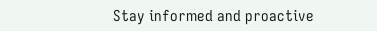Stay informed and proactive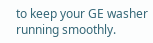to keep your GE washer running smoothly.